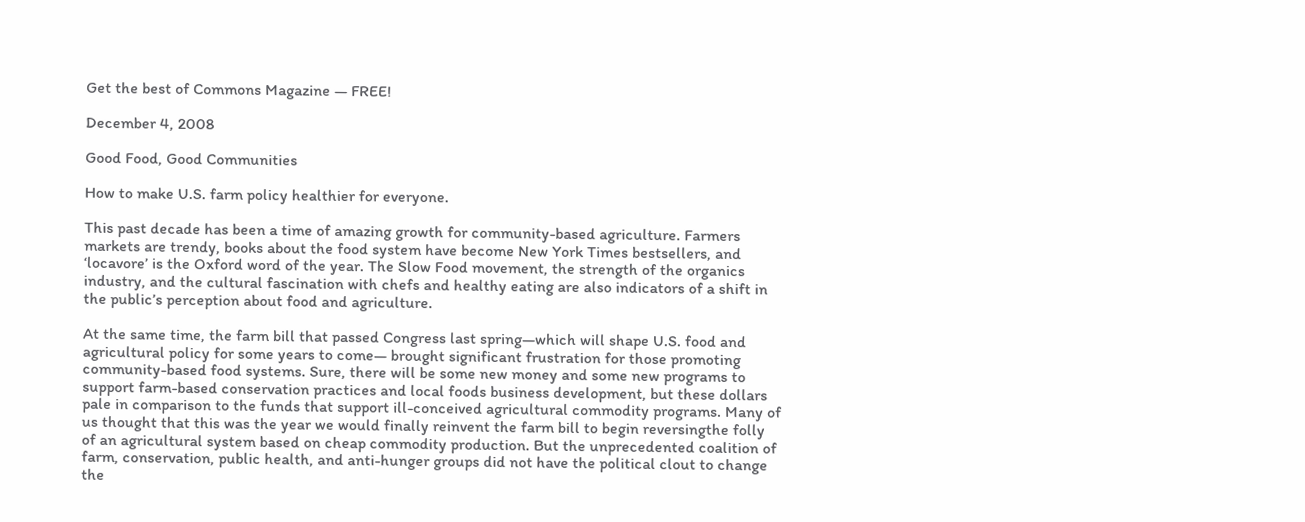Get the best of Commons Magazine — FREE!

December 4, 2008

Good Food, Good Communities

How to make U.S. farm policy healthier for everyone.

This past decade has been a time of amazing growth for community-based agriculture. Farmers markets are trendy, books about the food system have become New York Times bestsellers, and ‘locavore’ is the Oxford word of the year. The Slow Food movement, the strength of the organics industry, and the cultural fascination with chefs and healthy eating are also indicators of a shift in the public’s perception about food and agriculture.

At the same time, the farm bill that passed Congress last spring—which will shape U.S. food and agricultural policy for some years to come— brought significant frustration for those promoting community-based food systems. Sure, there will be some new money and some new programs to support farm-based conservation practices and local foods business development, but these dollars pale in comparison to the funds that support ill-conceived agricultural commodity programs. Many of us thought that this was the year we would finally reinvent the farm bill to begin reversingthe folly of an agricultural system based on cheap commodity production. But the unprecedented coalition of farm, conservation, public health, and anti-hunger groups did not have the political clout to change the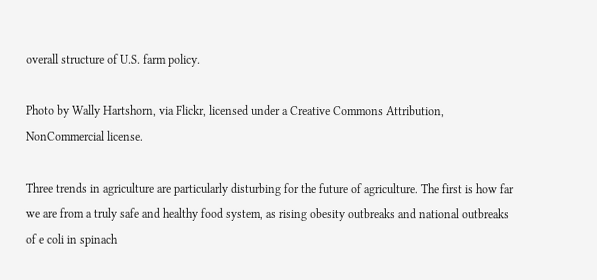overall structure of U.S. farm policy.

Photo by Wally Hartshorn, via Flickr, licensed under a Creative Commons Attribution, NonCommercial license.

Three trends in agriculture are particularly disturbing for the future of agriculture. The first is how far we are from a truly safe and healthy food system, as rising obesity outbreaks and national outbreaks of e coli in spinach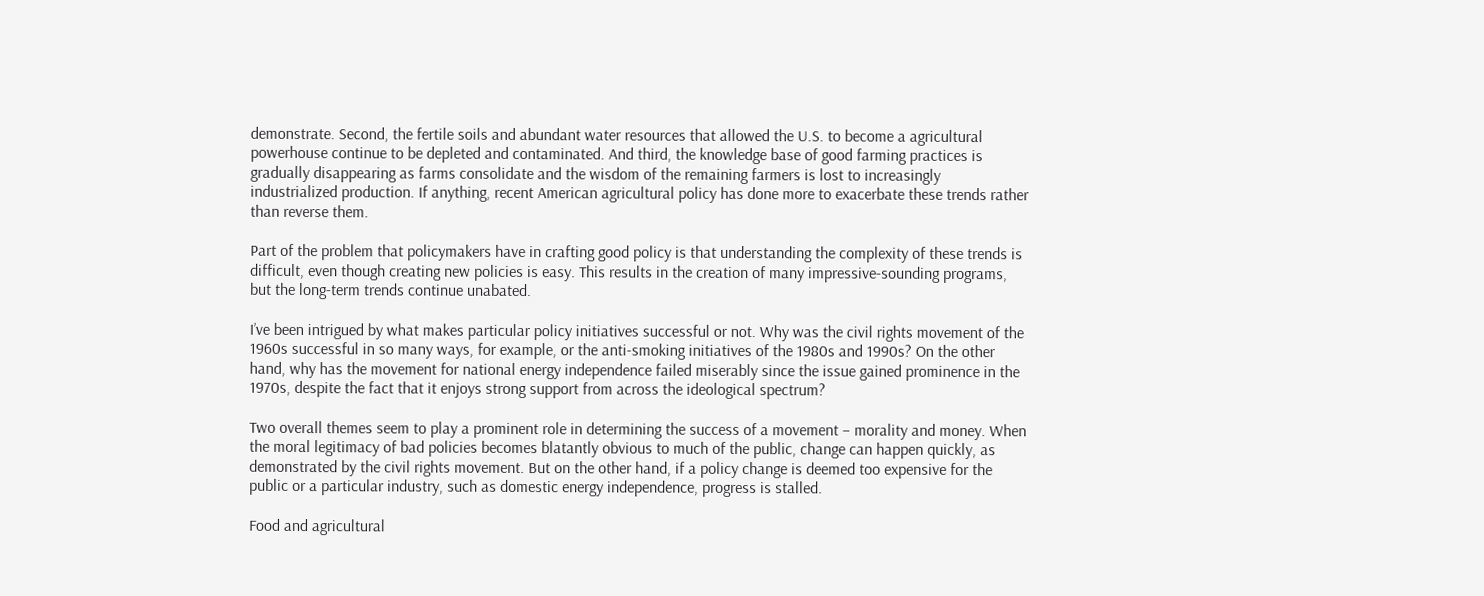demonstrate. Second, the fertile soils and abundant water resources that allowed the U.S. to become a agricultural powerhouse continue to be depleted and contaminated. And third, the knowledge base of good farming practices is gradually disappearing as farms consolidate and the wisdom of the remaining farmers is lost to increasingly industrialized production. If anything, recent American agricultural policy has done more to exacerbate these trends rather than reverse them.

Part of the problem that policymakers have in crafting good policy is that understanding the complexity of these trends is difficult, even though creating new policies is easy. This results in the creation of many impressive-sounding programs, but the long-term trends continue unabated.

I’ve been intrigued by what makes particular policy initiatives successful or not. Why was the civil rights movement of the 1960s successful in so many ways, for example, or the anti-smoking initiatives of the 1980s and 1990s? On the other hand, why has the movement for national energy independence failed miserably since the issue gained prominence in the 1970s, despite the fact that it enjoys strong support from across the ideological spectrum?

Two overall themes seem to play a prominent role in determining the success of a movement – morality and money. When the moral legitimacy of bad policies becomes blatantly obvious to much of the public, change can happen quickly, as demonstrated by the civil rights movement. But on the other hand, if a policy change is deemed too expensive for the public or a particular industry, such as domestic energy independence, progress is stalled.

Food and agricultural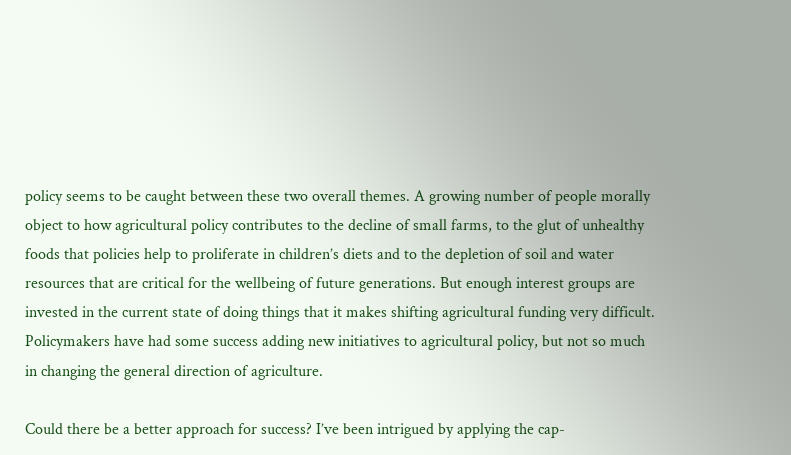policy seems to be caught between these two overall themes. A growing number of people morally object to how agricultural policy contributes to the decline of small farms, to the glut of unhealthy foods that policies help to proliferate in children’s diets and to the depletion of soil and water resources that are critical for the wellbeing of future generations. But enough interest groups are invested in the current state of doing things that it makes shifting agricultural funding very difficult. Policymakers have had some success adding new initiatives to agricultural policy, but not so much in changing the general direction of agriculture.

Could there be a better approach for success? I’ve been intrigued by applying the cap-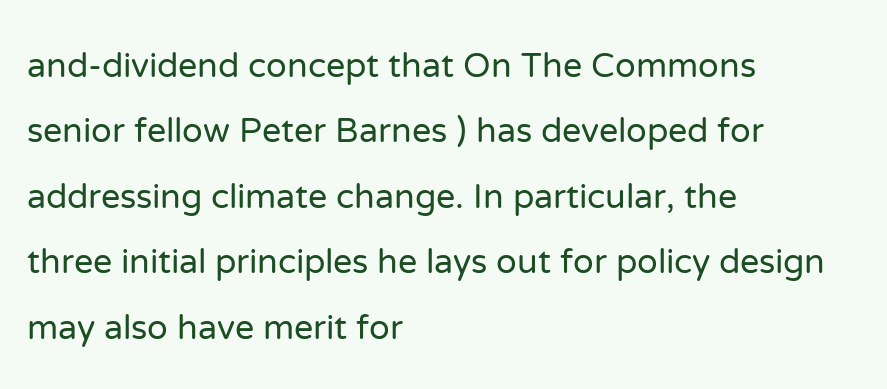and-dividend concept that On The Commons senior fellow Peter Barnes ) has developed for addressing climate change. In particular, the three initial principles he lays out for policy design may also have merit for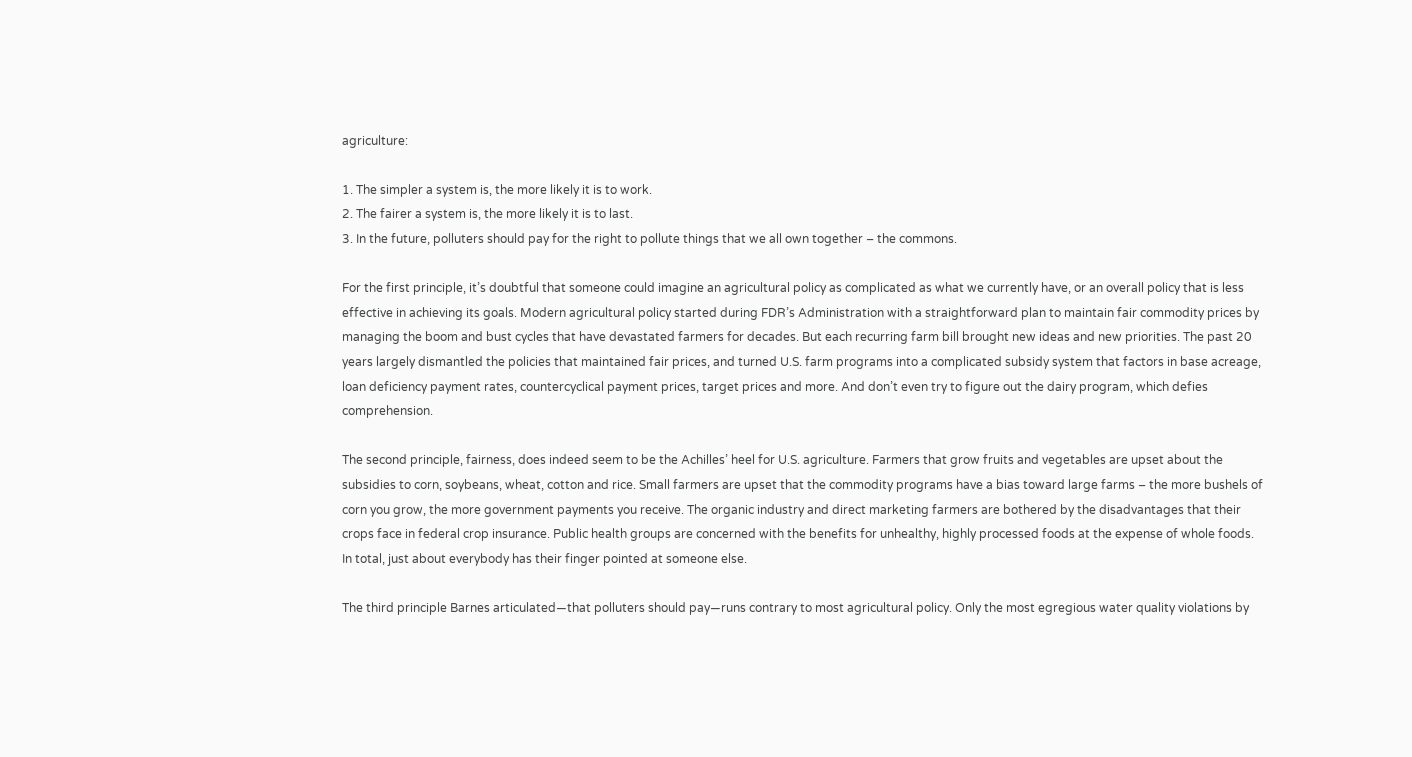agriculture:

1. The simpler a system is, the more likely it is to work.
2. The fairer a system is, the more likely it is to last.
3. In the future, polluters should pay for the right to pollute things that we all own together – the commons.

For the first principle, it’s doubtful that someone could imagine an agricultural policy as complicated as what we currently have, or an overall policy that is less effective in achieving its goals. Modern agricultural policy started during FDR’s Administration with a straightforward plan to maintain fair commodity prices by managing the boom and bust cycles that have devastated farmers for decades. But each recurring farm bill brought new ideas and new priorities. The past 20 years largely dismantled the policies that maintained fair prices, and turned U.S. farm programs into a complicated subsidy system that factors in base acreage, loan deficiency payment rates, countercyclical payment prices, target prices and more. And don’t even try to figure out the dairy program, which defies comprehension.

The second principle, fairness, does indeed seem to be the Achilles’ heel for U.S. agriculture. Farmers that grow fruits and vegetables are upset about the subsidies to corn, soybeans, wheat, cotton and rice. Small farmers are upset that the commodity programs have a bias toward large farms – the more bushels of corn you grow, the more government payments you receive. The organic industry and direct marketing farmers are bothered by the disadvantages that their crops face in federal crop insurance. Public health groups are concerned with the benefits for unhealthy, highly processed foods at the expense of whole foods. In total, just about everybody has their finger pointed at someone else.

The third principle Barnes articulated—that polluters should pay—runs contrary to most agricultural policy. Only the most egregious water quality violations by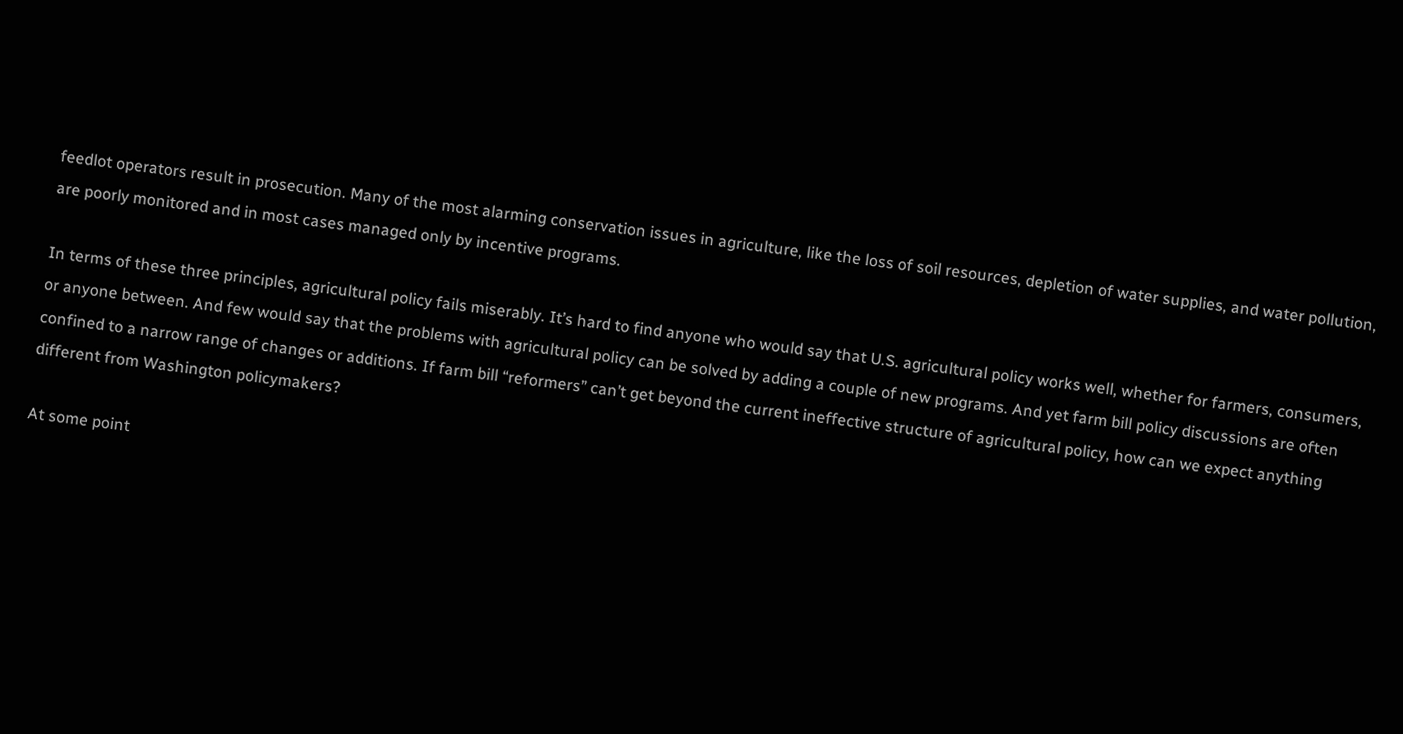feedlot operators result in prosecution. Many of the most alarming conservation issues in agriculture, like the loss of soil resources, depletion of water supplies, and water pollution, are poorly monitored and in most cases managed only by incentive programs.

In terms of these three principles, agricultural policy fails miserably. It’s hard to find anyone who would say that U.S. agricultural policy works well, whether for farmers, consumers, or anyone between. And few would say that the problems with agricultural policy can be solved by adding a couple of new programs. And yet farm bill policy discussions are often confined to a narrow range of changes or additions. If farm bill “reformers” can’t get beyond the current ineffective structure of agricultural policy, how can we expect anything different from Washington policymakers?

At some point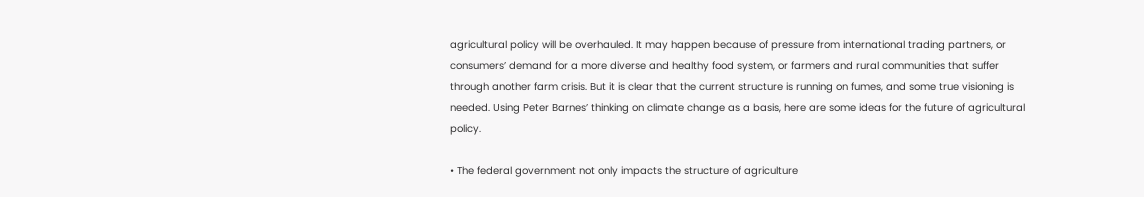agricultural policy will be overhauled. It may happen because of pressure from international trading partners, or consumers’ demand for a more diverse and healthy food system, or farmers and rural communities that suffer through another farm crisis. But it is clear that the current structure is running on fumes, and some true visioning is needed. Using Peter Barnes’ thinking on climate change as a basis, here are some ideas for the future of agricultural policy.

• The federal government not only impacts the structure of agriculture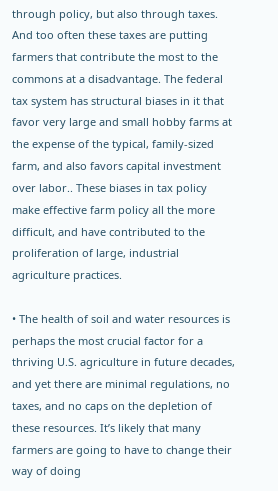through policy, but also through taxes. And too often these taxes are putting farmers that contribute the most to the commons at a disadvantage. The federal tax system has structural biases in it that favor very large and small hobby farms at the expense of the typical, family-sized farm, and also favors capital investment over labor.. These biases in tax policy make effective farm policy all the more difficult, and have contributed to the proliferation of large, industrial agriculture practices.

• The health of soil and water resources is perhaps the most crucial factor for a thriving U.S. agriculture in future decades, and yet there are minimal regulations, no taxes, and no caps on the depletion of these resources. It’s likely that many farmers are going to have to change their way of doing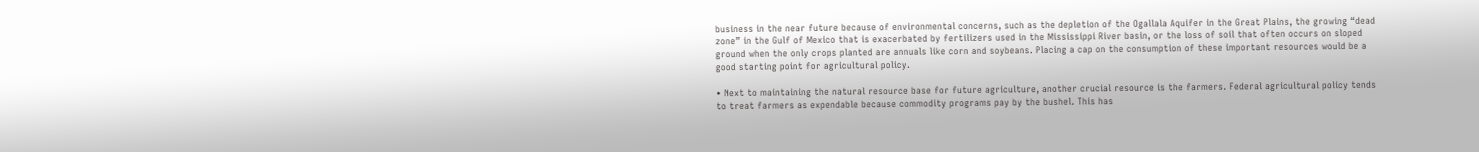business in the near future because of environmental concerns, such as the depletion of the Ogallala Aquifer in the Great Plains, the growing “dead zone” in the Gulf of Mexico that is exacerbated by fertilizers used in the Mississippi River basin, or the loss of soil that often occurs on sloped ground when the only crops planted are annuals like corn and soybeans. Placing a cap on the consumption of these important resources would be a good starting point for agricultural policy.

• Next to maintaining the natural resource base for future agriculture, another crucial resource is the farmers. Federal agricultural policy tends to treat farmers as expendable because commodity programs pay by the bushel. This has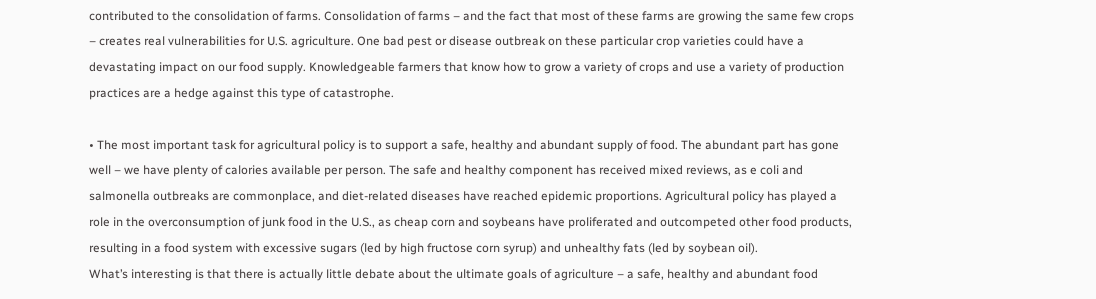contributed to the consolidation of farms. Consolidation of farms – and the fact that most of these farms are growing the same few crops – creates real vulnerabilities for U.S. agriculture. One bad pest or disease outbreak on these particular crop varieties could have a devastating impact on our food supply. Knowledgeable farmers that know how to grow a variety of crops and use a variety of production practices are a hedge against this type of catastrophe.

• The most important task for agricultural policy is to support a safe, healthy and abundant supply of food. The abundant part has gone well – we have plenty of calories available per person. The safe and healthy component has received mixed reviews, as e coli and salmonella outbreaks are commonplace, and diet-related diseases have reached epidemic proportions. Agricultural policy has played a role in the overconsumption of junk food in the U.S., as cheap corn and soybeans have proliferated and outcompeted other food products, resulting in a food system with excessive sugars (led by high fructose corn syrup) and unhealthy fats (led by soybean oil).
What’s interesting is that there is actually little debate about the ultimate goals of agriculture – a safe, healthy and abundant food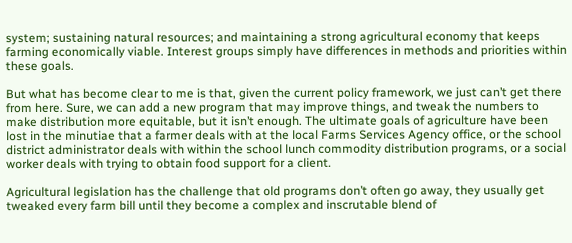system; sustaining natural resources; and maintaining a strong agricultural economy that keeps farming economically viable. Interest groups simply have differences in methods and priorities within these goals.

But what has become clear to me is that, given the current policy framework, we just can’t get there from here. Sure, we can add a new program that may improve things, and tweak the numbers to make distribution more equitable, but it isn’t enough. The ultimate goals of agriculture have been lost in the minutiae that a farmer deals with at the local Farms Services Agency office, or the school district administrator deals with within the school lunch commodity distribution programs, or a social worker deals with trying to obtain food support for a client.

Agricultural legislation has the challenge that old programs don’t often go away, they usually get tweaked every farm bill until they become a complex and inscrutable blend of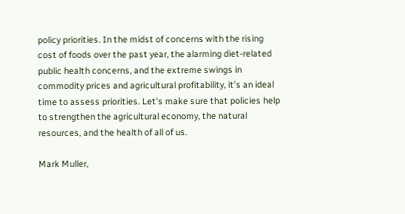policy priorities. In the midst of concerns with the rising cost of foods over the past year, the alarming diet-related public health concerns, and the extreme swings in commodity prices and agricultural profitability, it’s an ideal time to assess priorities. Let’s make sure that policies help to strengthen the agricultural economy, the natural resources, and the health of all of us.

Mark Muller,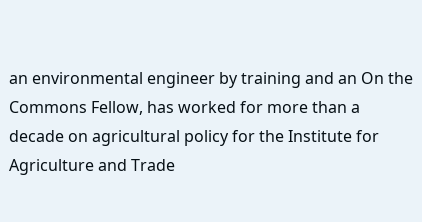an environmental engineer by training and an On the Commons Fellow, has worked for more than a decade on agricultural policy for the Institute for Agriculture and Trade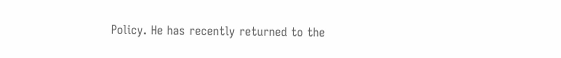Policy. He has recently returned to the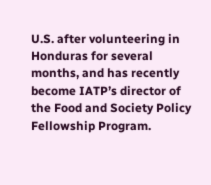U.S. after volunteering in Honduras for several months, and has recently become IATP’s director of the Food and Society Policy Fellowship Program.